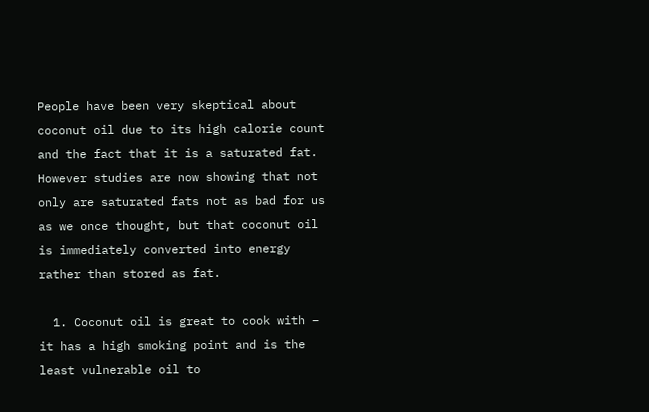People have been very skeptical about coconut oil due to its high calorie count and the fact that it is a saturated fat. However studies are now showing that not only are saturated fats not as bad for us as we once thought, but that coconut oil is immediately converted into energy rather than stored as fat.

  1. Coconut oil is great to cook with – it has a high smoking point and is the least vulnerable oil to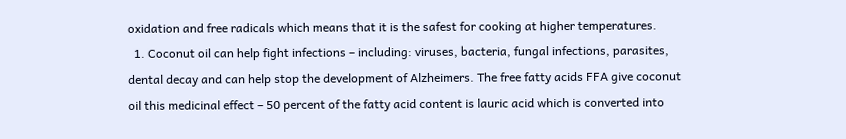oxidation and free radicals which means that it is the safest for cooking at higher temperatures.
  1. Coconut oil can help fight infections – including: viruses, bacteria, fungal infections, parasites, dental decay and can help stop the development of Alzheimers. The free fatty acids FFA give coconut oil this medicinal effect – 50 percent of the fatty acid content is lauric acid which is converted into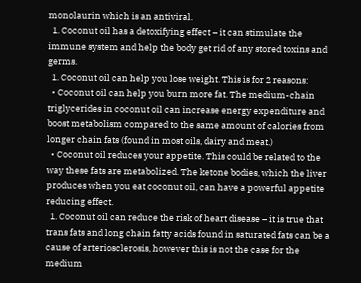monolaurin which is an antiviral.
  1. Coconut oil has a detoxifying effect – it can stimulate the immune system and help the body get rid of any stored toxins and germs.
  1. Coconut oil can help you lose weight. This is for 2 reasons:
  • Coconut oil can help you burn more fat. The medium-chain triglycerides in coconut oil can increase energy expenditure and boost metabolism compared to the same amount of calories from longer chain fats (found in most oils, dairy and meat.)
  • Coconut oil reduces your appetite. This could be related to the way these fats are metabolized. The ketone bodies, which the liver produces when you eat coconut oil, can have a powerful appetite reducing effect.
  1. Coconut oil can reduce the risk of heart disease – it is true that trans fats and long chain fatty acids found in saturated fats can be a cause of arteriosclerosis, however this is not the case for the medium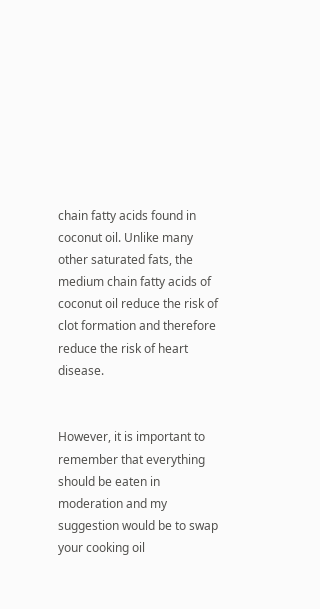chain fatty acids found in coconut oil. Unlike many other saturated fats, the medium chain fatty acids of coconut oil reduce the risk of clot formation and therefore reduce the risk of heart disease.


However, it is important to remember that everything should be eaten in moderation and my suggestion would be to swap your cooking oil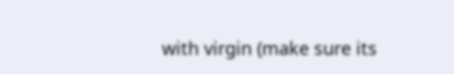with virgin (make sure its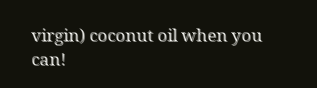virgin) coconut oil when you can!